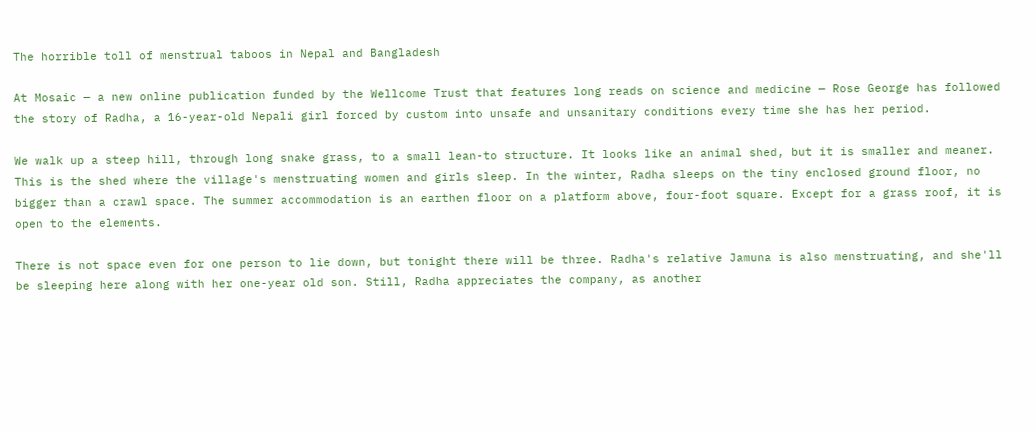The horrible toll of menstrual taboos in Nepal and Bangladesh

At Mosaic — a new online publication funded by the Wellcome Trust that features long reads on science and medicine — Rose George has followed the story of Radha, a 16-year-old Nepali girl forced by custom into unsafe and unsanitary conditions every time she has her period.

We walk up a steep hill, through long snake grass, to a small lean-to structure. It looks like an animal shed, but it is smaller and meaner. This is the shed where the village's menstruating women and girls sleep. In the winter, Radha sleeps on the tiny enclosed ground floor, no bigger than a crawl space. The summer accommodation is an earthen floor on a platform above, four-foot square. Except for a grass roof, it is open to the elements.

There is not space even for one person to lie down, but tonight there will be three. Radha's relative Jamuna is also menstruating, and she'll be sleeping here along with her one-year old son. Still, Radha appreciates the company, as another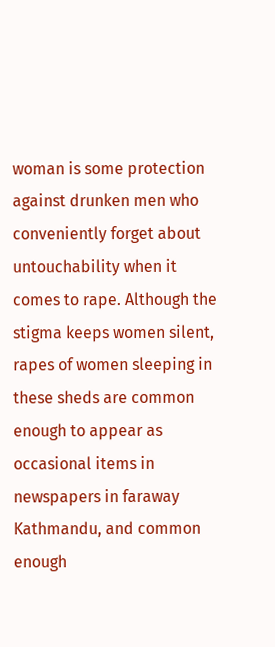woman is some protection against drunken men who conveniently forget about untouchability when it comes to rape. Although the stigma keeps women silent, rapes of women sleeping in these sheds are common enough to appear as occasional items in newspapers in faraway Kathmandu, and common enough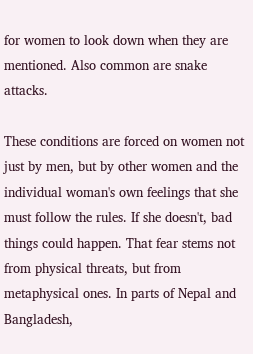for women to look down when they are mentioned. Also common are snake attacks.

These conditions are forced on women not just by men, but by other women and the individual woman's own feelings that she must follow the rules. If she doesn't, bad things could happen. That fear stems not from physical threats, but from metaphysical ones. In parts of Nepal and Bangladesh,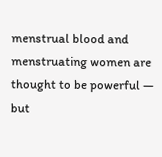menstrual blood and menstruating women are thought to be powerful — but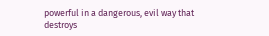powerful in a dangerous, evil way that destroys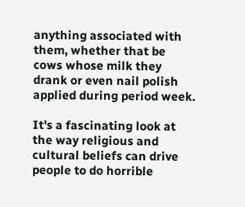anything associated with them, whether that be cows whose milk they drank or even nail polish applied during period week.

It's a fascinating look at the way religious and cultural beliefs can drive people to do horrible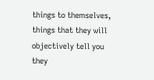things to themselves, things that they will objectively tell you they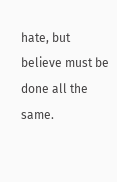hate, but believe must be done all the same.